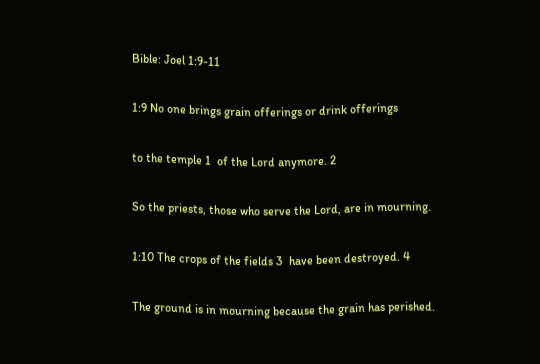Bible: Joel 1:9-11

1:9 No one brings grain offerings or drink offerings

to the temple 1  of the Lord anymore. 2

So the priests, those who serve the Lord, are in mourning.

1:10 The crops of the fields 3  have been destroyed. 4

The ground is in mourning because the grain has perished.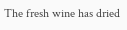The fresh wine has dried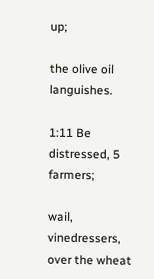up;

the olive oil languishes.

1:11 Be distressed, 5  farmers;

wail, vinedressers, over the wheat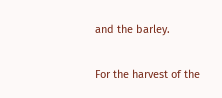and the barley.

For the harvest of the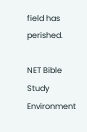field has perished.

NET Bible Study Environment